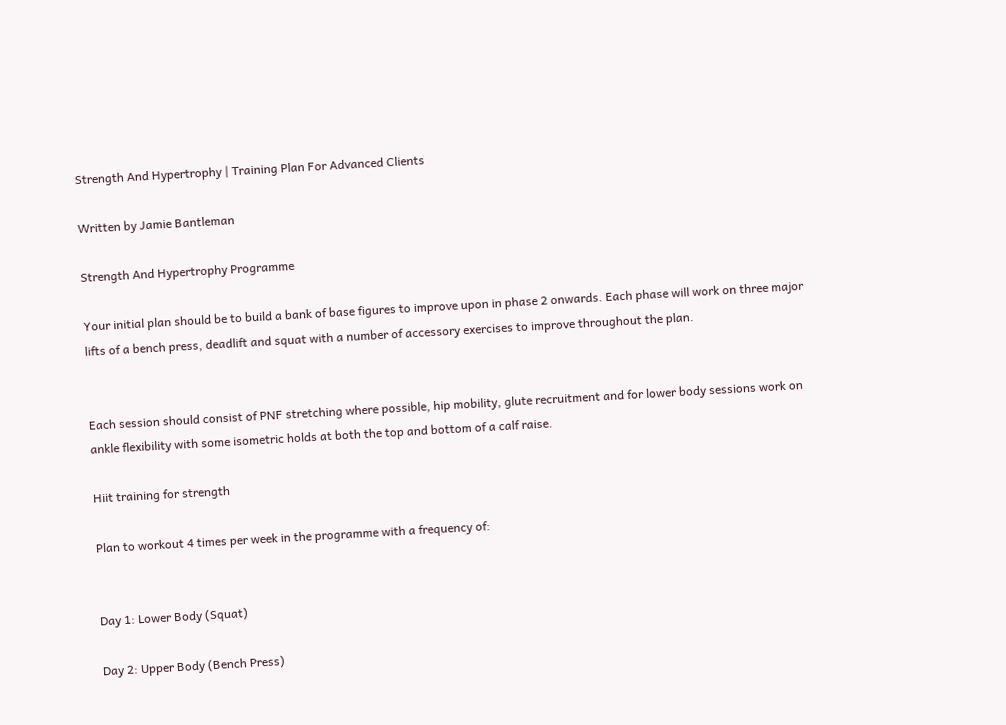Strength And Hypertrophy | Training Plan For Advanced Clients

Written by Jamie Bantleman

Strength And Hypertrophy Programme

Your initial plan should be to build a bank of base figures to improve upon in phase 2 onwards. Each phase will work on three major lifts of a bench press, deadlift and squat with a number of accessory exercises to improve throughout the plan.


Each session should consist of PNF stretching where possible, hip mobility, glute recruitment and for lower body sessions work on ankle flexibility with some isometric holds at both the top and bottom of a calf raise.

Hiit training for strength

Plan to workout 4 times per week in the programme with a frequency of:


Day 1: Lower Body (Squat)

Day 2: Upper Body (Bench Press)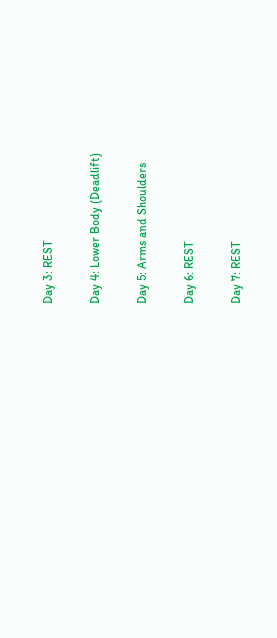Day 3: REST

Day 4: Lower Body (Deadlift)

Day 5: Arms and Shoulders

Day 6: REST

Day 7: REST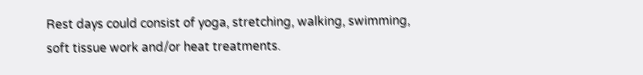Rest days could consist of yoga, stretching, walking, swimming, soft tissue work and/or heat treatments.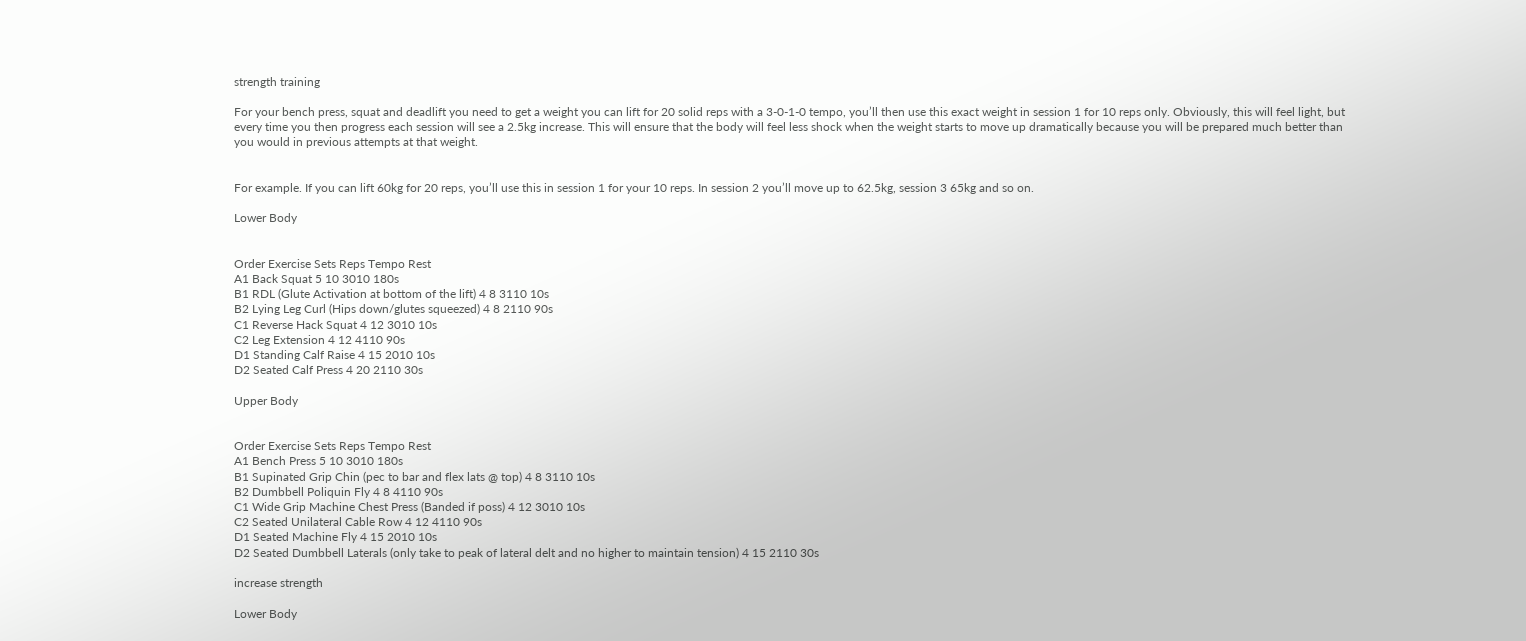strength training

For your bench press, squat and deadlift you need to get a weight you can lift for 20 solid reps with a 3-0-1-0 tempo, you’ll then use this exact weight in session 1 for 10 reps only. Obviously, this will feel light, but every time you then progress each session will see a 2.5kg increase. This will ensure that the body will feel less shock when the weight starts to move up dramatically because you will be prepared much better than you would in previous attempts at that weight.


For example. If you can lift 60kg for 20 reps, you’ll use this in session 1 for your 10 reps. In session 2 you’ll move up to 62.5kg, session 3 65kg and so on.

Lower Body


Order Exercise Sets Reps Tempo Rest
A1 Back Squat 5 10 3010 180s
B1 RDL (Glute Activation at bottom of the lift) 4 8 3110 10s
B2 Lying Leg Curl (Hips down/glutes squeezed) 4 8 2110 90s
C1 Reverse Hack Squat 4 12 3010 10s
C2 Leg Extension 4 12 4110 90s
D1 Standing Calf Raise 4 15 2010 10s
D2 Seated Calf Press 4 20 2110 30s

Upper Body


Order Exercise Sets Reps Tempo Rest
A1 Bench Press 5 10 3010 180s
B1 Supinated Grip Chin (pec to bar and flex lats @ top) 4 8 3110 10s
B2 Dumbbell Poliquin Fly 4 8 4110 90s
C1 Wide Grip Machine Chest Press (Banded if poss) 4 12 3010 10s
C2 Seated Unilateral Cable Row 4 12 4110 90s
D1 Seated Machine Fly 4 15 2010 10s
D2 Seated Dumbbell Laterals (only take to peak of lateral delt and no higher to maintain tension) 4 15 2110 30s

increase strength

Lower Body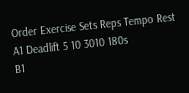Order Exercise Sets Reps Tempo Rest
A1 Deadlift 5 10 3010 180s
B1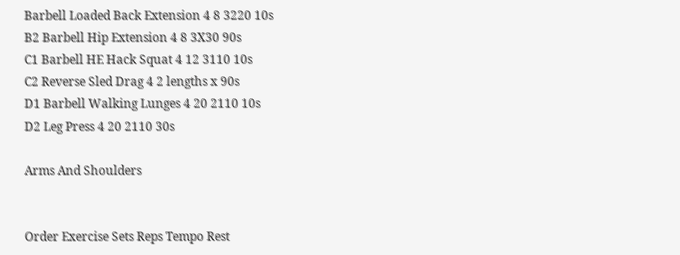Barbell Loaded Back Extension 4 8 3220 10s
B2 Barbell Hip Extension 4 8 3X30 90s
C1 Barbell HE Hack Squat 4 12 3110 10s
C2 Reverse Sled Drag 4 2 lengths x 90s
D1 Barbell Walking Lunges 4 20 2110 10s
D2 Leg Press 4 20 2110 30s

Arms And Shoulders


Order Exercise Sets Reps Tempo Rest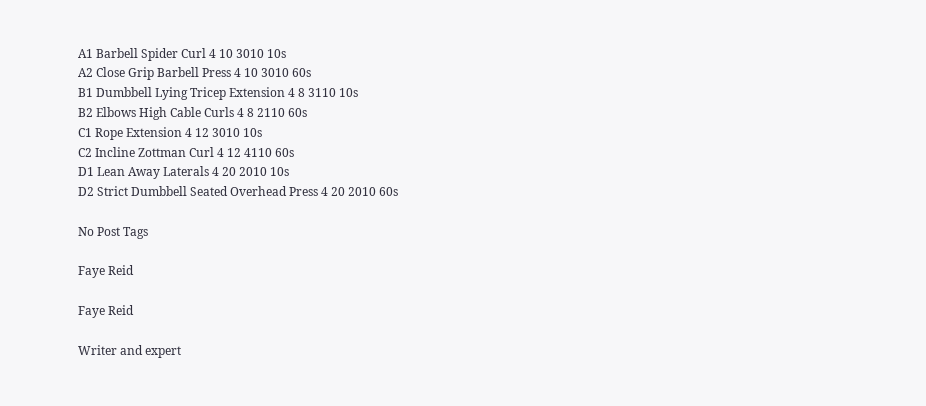A1 Barbell Spider Curl 4 10 3010 10s
A2 Close Grip Barbell Press 4 10 3010 60s
B1 Dumbbell Lying Tricep Extension 4 8 3110 10s
B2 Elbows High Cable Curls 4 8 2110 60s
C1 Rope Extension 4 12 3010 10s
C2 Incline Zottman Curl 4 12 4110 60s
D1 Lean Away Laterals 4 20 2010 10s
D2 Strict Dumbbell Seated Overhead Press 4 20 2010 60s

No Post Tags

Faye Reid

Faye Reid

Writer and expert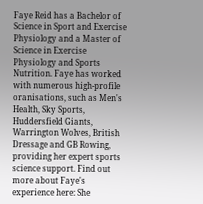Faye Reid has a Bachelor of Science in Sport and Exercise Physiology and a Master of Science in Exercise Physiology and Sports Nutrition. Faye has worked with numerous high-profile oranisations, such as Men's Health, Sky Sports, Huddersfield Giants, Warrington Wolves, British Dressage and GB Rowing, providing her expert sports science support. Find out more about Faye's experience here: She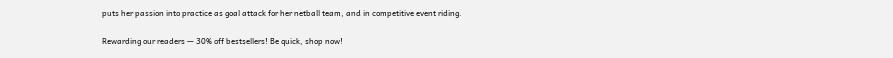puts her passion into practice as goal attack for her netball team, and in competitive event riding.

Rewarding our readers — 30% off bestsellers! Be quick, shop now!